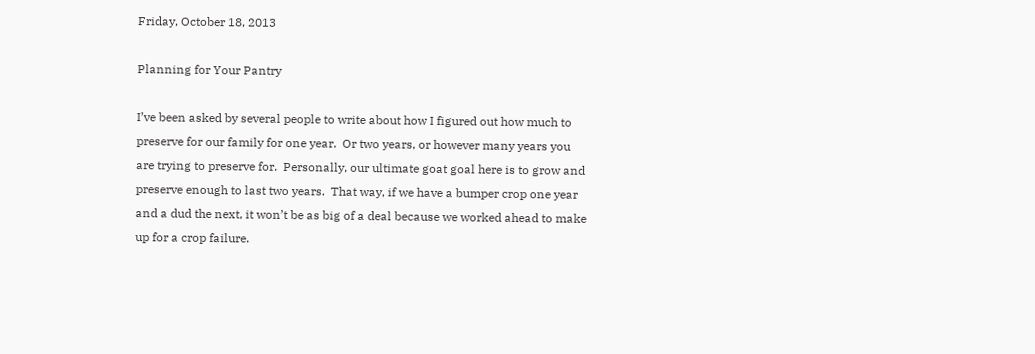Friday, October 18, 2013

Planning for Your Pantry

I’ve been asked by several people to write about how I figured out how much to preserve for our family for one year.  Or two years, or however many years you are trying to preserve for.  Personally, our ultimate goat goal here is to grow and preserve enough to last two years.  That way, if we have a bumper crop one year and a dud the next, it won’t be as big of a deal because we worked ahead to make up for a crop failure.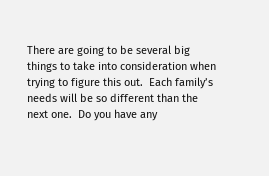There are going to be several big things to take into consideration when trying to figure this out.  Each family’s needs will be so different than the next one.  Do you have any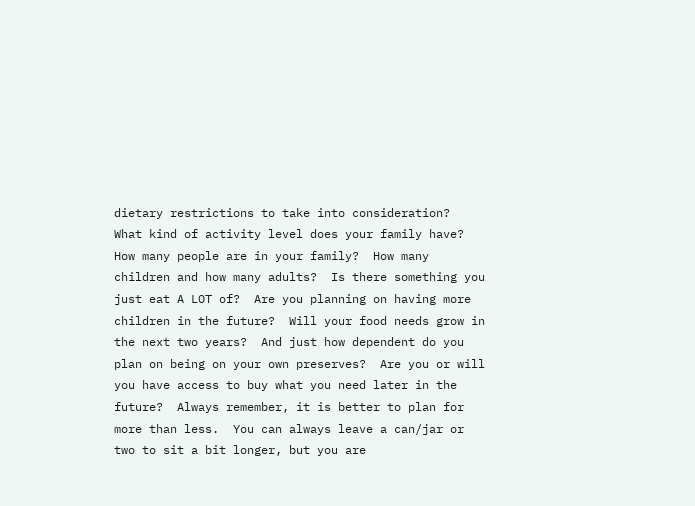dietary restrictions to take into consideration?  What kind of activity level does your family have?  How many people are in your family?  How many children and how many adults?  Is there something you just eat A LOT of?  Are you planning on having more children in the future?  Will your food needs grow in the next two years?  And just how dependent do you plan on being on your own preserves?  Are you or will you have access to buy what you need later in the future?  Always remember, it is better to plan for more than less.  You can always leave a can/jar or two to sit a bit longer, but you are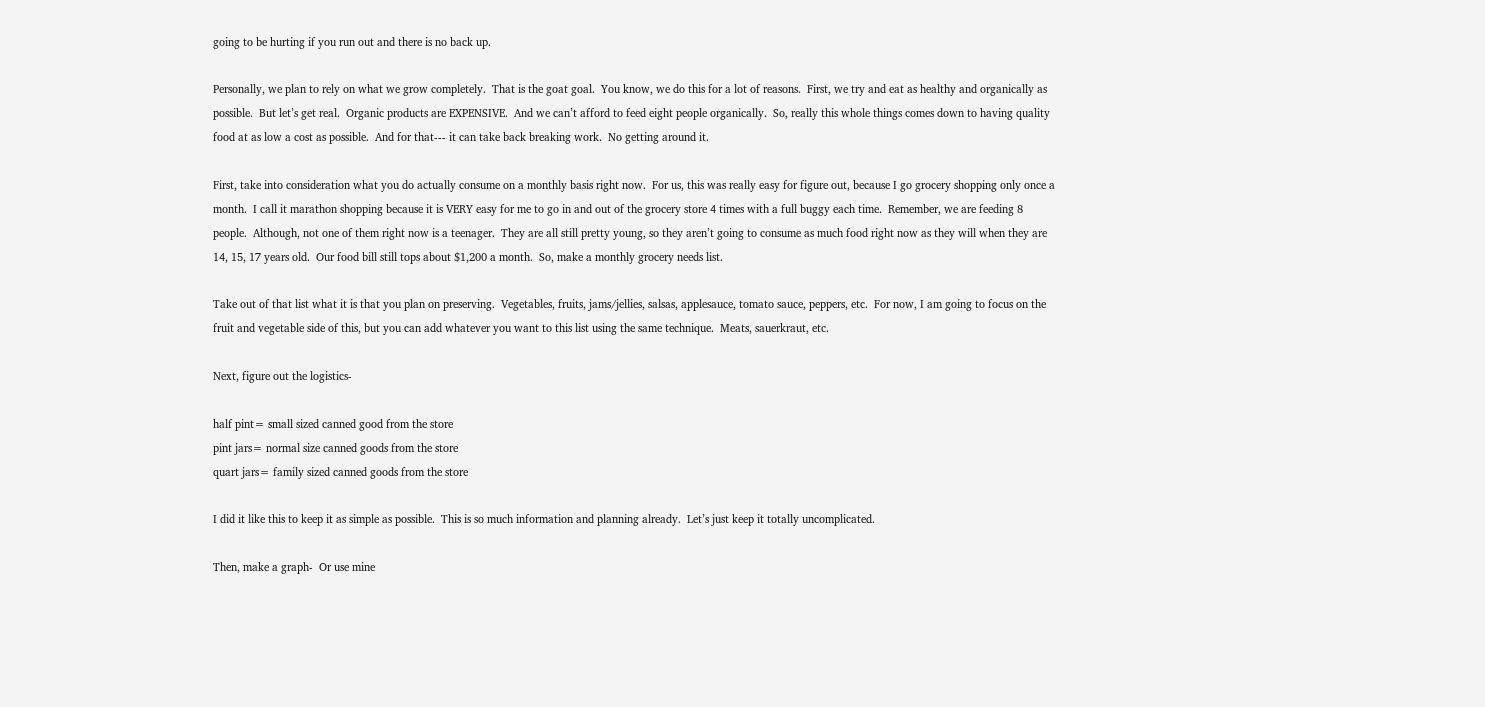going to be hurting if you run out and there is no back up.

Personally, we plan to rely on what we grow completely.  That is the goat goal.  You know, we do this for a lot of reasons.  First, we try and eat as healthy and organically as possible.  But let’s get real.  Organic products are EXPENSIVE.  And we can’t afford to feed eight people organically.  So, really this whole things comes down to having quality food at as low a cost as possible.  And for that--- it can take back breaking work.  No getting around it.

First, take into consideration what you do actually consume on a monthly basis right now.  For us, this was really easy for figure out, because I go grocery shopping only once a month.  I call it marathon shopping because it is VERY easy for me to go in and out of the grocery store 4 times with a full buggy each time.  Remember, we are feeding 8 people.  Although, not one of them right now is a teenager.  They are all still pretty young, so they aren’t going to consume as much food right now as they will when they are 14, 15, 17 years old.  Our food bill still tops about $1,200 a month.  So, make a monthly grocery needs list.

Take out of that list what it is that you plan on preserving.  Vegetables, fruits, jams/jellies, salsas, applesauce, tomato sauce, peppers, etc.  For now, I am going to focus on the fruit and vegetable side of this, but you can add whatever you want to this list using the same technique.  Meats, sauerkraut, etc.

Next, figure out the logistics-

half pint= small sized canned good from the store
pint jars= normal size canned goods from the store
quart jars= family sized canned goods from the store

I did it like this to keep it as simple as possible.  This is so much information and planning already.  Let’s just keep it totally uncomplicated.

Then, make a graph-  Or use mine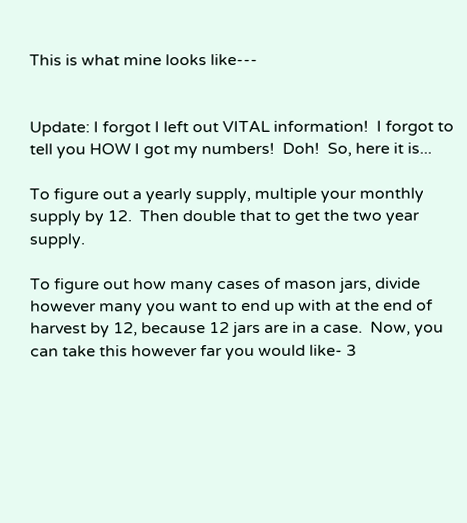This is what mine looks like---


Update: I forgot I left out VITAL information!  I forgot to tell you HOW I got my numbers!  Doh!  So, here it is...

To figure out a yearly supply, multiple your monthly supply by 12.  Then double that to get the two year supply.

To figure out how many cases of mason jars, divide however many you want to end up with at the end of harvest by 12, because 12 jars are in a case.  Now, you can take this however far you would like- 3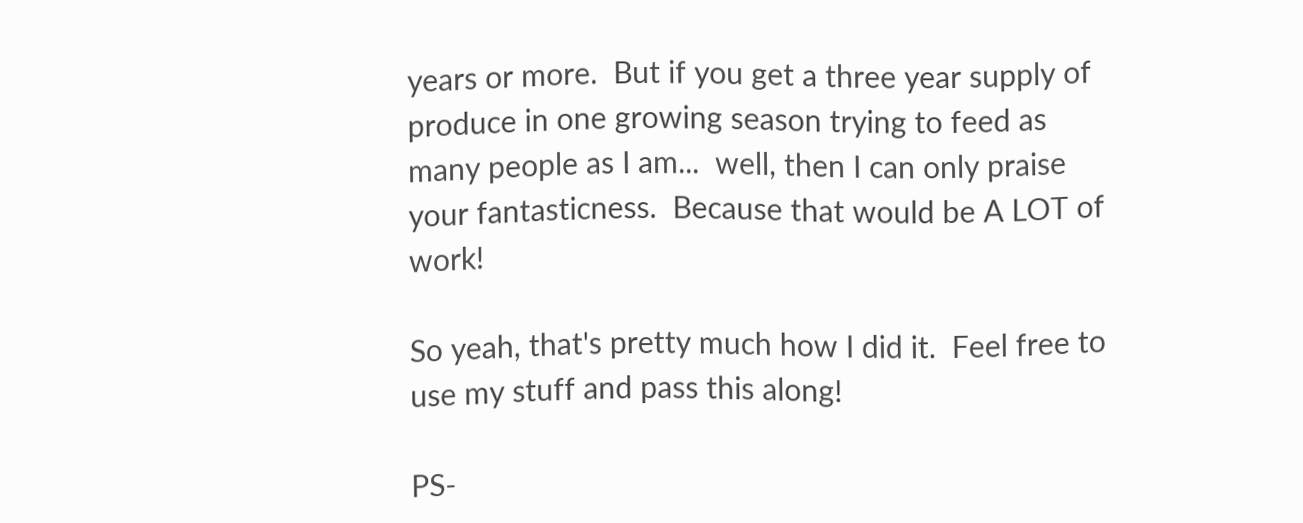years or more.  But if you get a three year supply of produce in one growing season trying to feed as many people as I am...  well, then I can only praise your fantasticness.  Because that would be A LOT of work!

So yeah, that's pretty much how I did it.  Feel free to use my stuff and pass this along!

PS-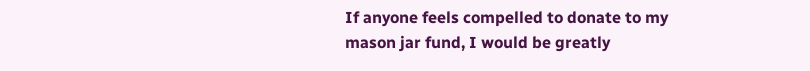If anyone feels compelled to donate to my mason jar fund, I would be greatly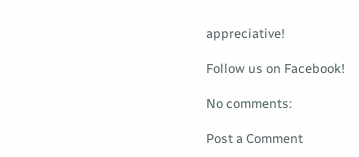appreciative!

Follow us on Facebook!

No comments:

Post a Comment